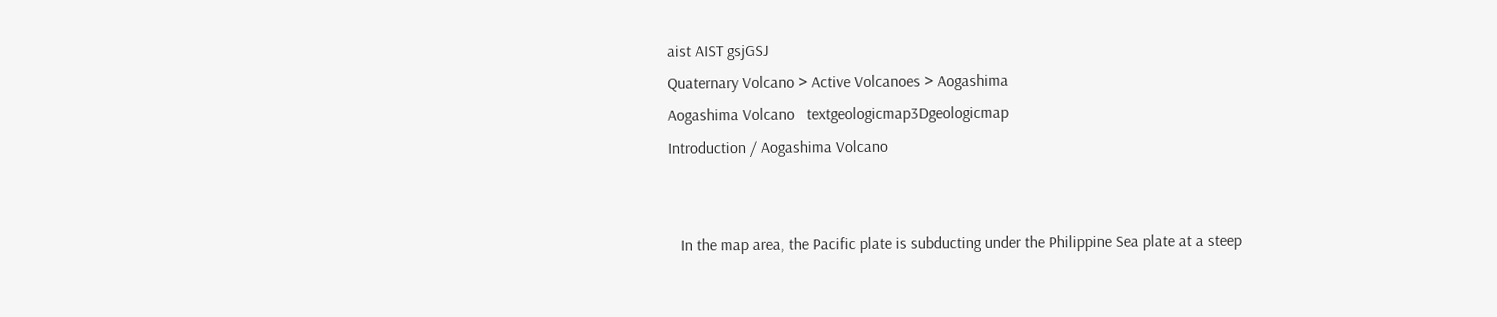aist AIST gsjGSJ
Quaternary Volcano > Active Volcanoes > Aogashima
Aogashima Volcano   textgeologicmap3Dgeologicmap
Introduction / Aogashima Volcano


   In the map area, the Pacific plate is subducting under the Philippine Sea plate at a steep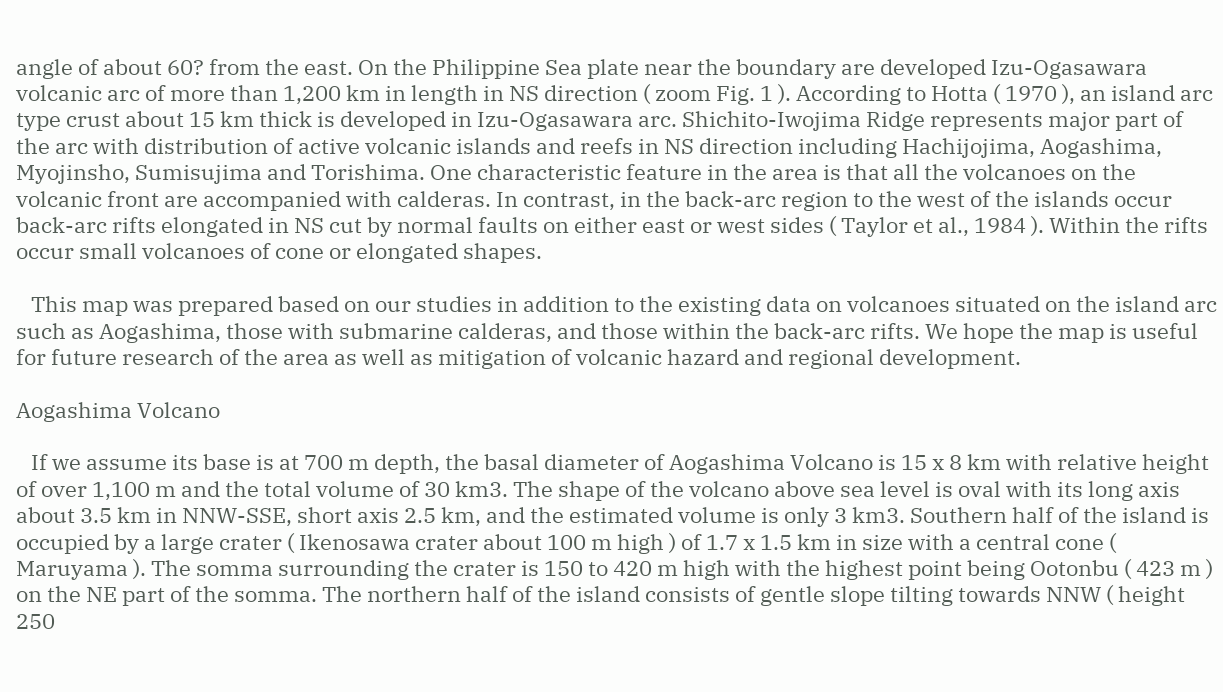angle of about 60? from the east. On the Philippine Sea plate near the boundary are developed Izu-Ogasawara volcanic arc of more than 1,200 km in length in NS direction ( zoom Fig. 1 ). According to Hotta ( 1970 ), an island arc type crust about 15 km thick is developed in Izu-Ogasawara arc. Shichito-Iwojima Ridge represents major part of the arc with distribution of active volcanic islands and reefs in NS direction including Hachijojima, Aogashima, Myojinsho, Sumisujima and Torishima. One characteristic feature in the area is that all the volcanoes on the volcanic front are accompanied with calderas. In contrast, in the back-arc region to the west of the islands occur back-arc rifts elongated in NS cut by normal faults on either east or west sides ( Taylor et al., 1984 ). Within the rifts occur small volcanoes of cone or elongated shapes.

   This map was prepared based on our studies in addition to the existing data on volcanoes situated on the island arc such as Aogashima, those with submarine calderas, and those within the back-arc rifts. We hope the map is useful for future research of the area as well as mitigation of volcanic hazard and regional development.

Aogashima Volcano

   If we assume its base is at 700 m depth, the basal diameter of Aogashima Volcano is 15 x 8 km with relative height of over 1,100 m and the total volume of 30 km3. The shape of the volcano above sea level is oval with its long axis about 3.5 km in NNW-SSE, short axis 2.5 km, and the estimated volume is only 3 km3. Southern half of the island is occupied by a large crater ( Ikenosawa crater about 100 m high ) of 1.7 x 1.5 km in size with a central cone ( Maruyama ). The somma surrounding the crater is 150 to 420 m high with the highest point being Ootonbu ( 423 m ) on the NE part of the somma. The northern half of the island consists of gentle slope tilting towards NNW ( height 250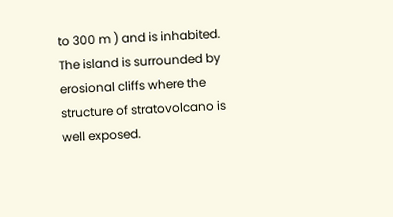to 300 m ) and is inhabited. The island is surrounded by erosional cliffs where the structure of stratovolcano is well exposed.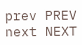prev PREV   next NEXT